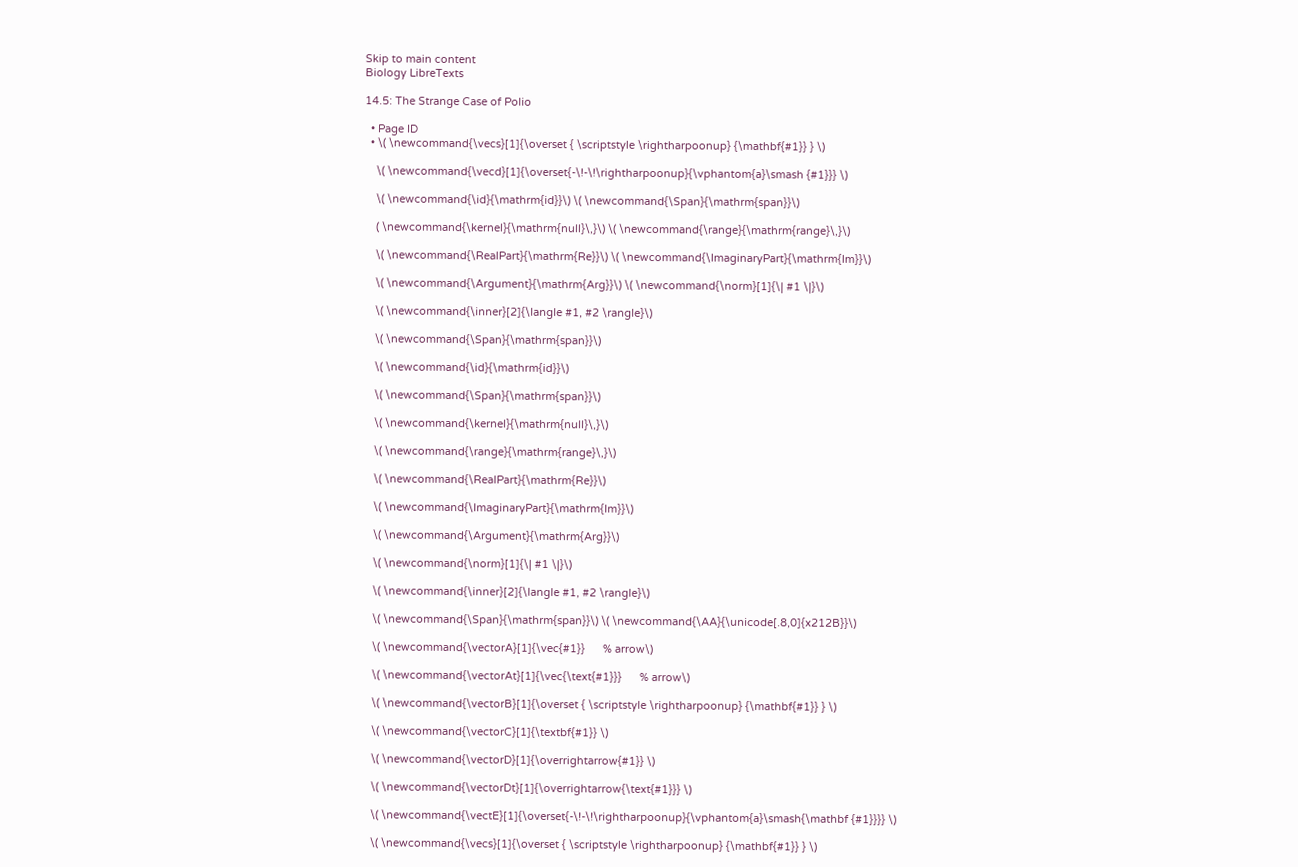Skip to main content
Biology LibreTexts

14.5: The Strange Case of Polio

  • Page ID
  • \( \newcommand{\vecs}[1]{\overset { \scriptstyle \rightharpoonup} {\mathbf{#1}} } \)

    \( \newcommand{\vecd}[1]{\overset{-\!-\!\rightharpoonup}{\vphantom{a}\smash {#1}}} \)

    \( \newcommand{\id}{\mathrm{id}}\) \( \newcommand{\Span}{\mathrm{span}}\)

    ( \newcommand{\kernel}{\mathrm{null}\,}\) \( \newcommand{\range}{\mathrm{range}\,}\)

    \( \newcommand{\RealPart}{\mathrm{Re}}\) \( \newcommand{\ImaginaryPart}{\mathrm{Im}}\)

    \( \newcommand{\Argument}{\mathrm{Arg}}\) \( \newcommand{\norm}[1]{\| #1 \|}\)

    \( \newcommand{\inner}[2]{\langle #1, #2 \rangle}\)

    \( \newcommand{\Span}{\mathrm{span}}\)

    \( \newcommand{\id}{\mathrm{id}}\)

    \( \newcommand{\Span}{\mathrm{span}}\)

    \( \newcommand{\kernel}{\mathrm{null}\,}\)

    \( \newcommand{\range}{\mathrm{range}\,}\)

    \( \newcommand{\RealPart}{\mathrm{Re}}\)

    \( \newcommand{\ImaginaryPart}{\mathrm{Im}}\)

    \( \newcommand{\Argument}{\mathrm{Arg}}\)

    \( \newcommand{\norm}[1]{\| #1 \|}\)

    \( \newcommand{\inner}[2]{\langle #1, #2 \rangle}\)

    \( \newcommand{\Span}{\mathrm{span}}\) \( \newcommand{\AA}{\unicode[.8,0]{x212B}}\)

    \( \newcommand{\vectorA}[1]{\vec{#1}}      % arrow\)

    \( \newcommand{\vectorAt}[1]{\vec{\text{#1}}}      % arrow\)

    \( \newcommand{\vectorB}[1]{\overset { \scriptstyle \rightharpoonup} {\mathbf{#1}} } \)

    \( \newcommand{\vectorC}[1]{\textbf{#1}} \)

    \( \newcommand{\vectorD}[1]{\overrightarrow{#1}} \)

    \( \newcommand{\vectorDt}[1]{\overrightarrow{\text{#1}}} \)

    \( \newcommand{\vectE}[1]{\overset{-\!-\!\rightharpoonup}{\vphantom{a}\smash{\mathbf {#1}}}} \)

    \( \newcommand{\vecs}[1]{\overset { \scriptstyle \rightharpoonup} {\mathbf{#1}} } \)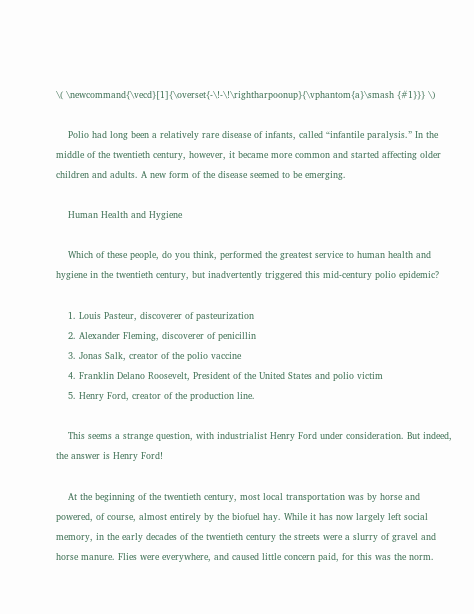\( \newcommand{\vecd}[1]{\overset{-\!-\!\rightharpoonup}{\vphantom{a}\smash {#1}}} \)

    Polio had long been a relatively rare disease of infants, called “infantile paralysis.” In the middle of the twentieth century, however, it became more common and started affecting older children and adults. A new form of the disease seemed to be emerging.

    Human Health and Hygiene

    Which of these people, do you think, performed the greatest service to human health and hygiene in the twentieth century, but inadvertently triggered this mid-century polio epidemic?

    1. Louis Pasteur, discoverer of pasteurization
    2. Alexander Fleming, discoverer of penicillin
    3. Jonas Salk, creator of the polio vaccine
    4. Franklin Delano Roosevelt, President of the United States and polio victim
    5. Henry Ford, creator of the production line.

    This seems a strange question, with industrialist Henry Ford under consideration. But indeed, the answer is Henry Ford!

    At the beginning of the twentieth century, most local transportation was by horse and powered, of course, almost entirely by the biofuel hay. While it has now largely left social memory, in the early decades of the twentieth century the streets were a slurry of gravel and horse manure. Flies were everywhere, and caused little concern paid, for this was the norm.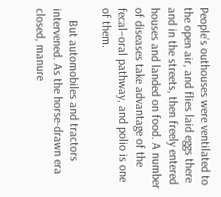People’s outhouses were ventilated to the open air, and flies laid eggs there and in the streets, then freely entered houses and landed on food. A number of diseases take advantage of the fecal–oral pathway, and polio is one of them.

    But automobiles and tractors intervened. As the horse-drawn era closed, manure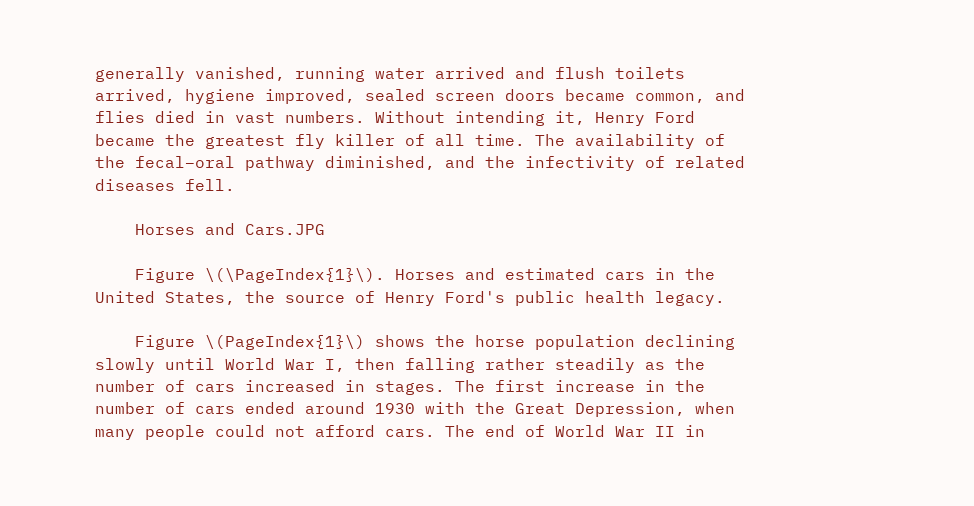generally vanished, running water arrived and flush toilets arrived, hygiene improved, sealed screen doors became common, and flies died in vast numbers. Without intending it, Henry Ford became the greatest fly killer of all time. The availability of the fecal–oral pathway diminished, and the infectivity of related diseases fell.

    Horses and Cars.JPG

    Figure \(\PageIndex{1}\). Horses and estimated cars in the United States, the source of Henry Ford's public health legacy.

    Figure \(PageIndex{1}\) shows the horse population declining slowly until World War I, then falling rather steadily as the number of cars increased in stages. The first increase in the number of cars ended around 1930 with the Great Depression, when many people could not afford cars. The end of World War II in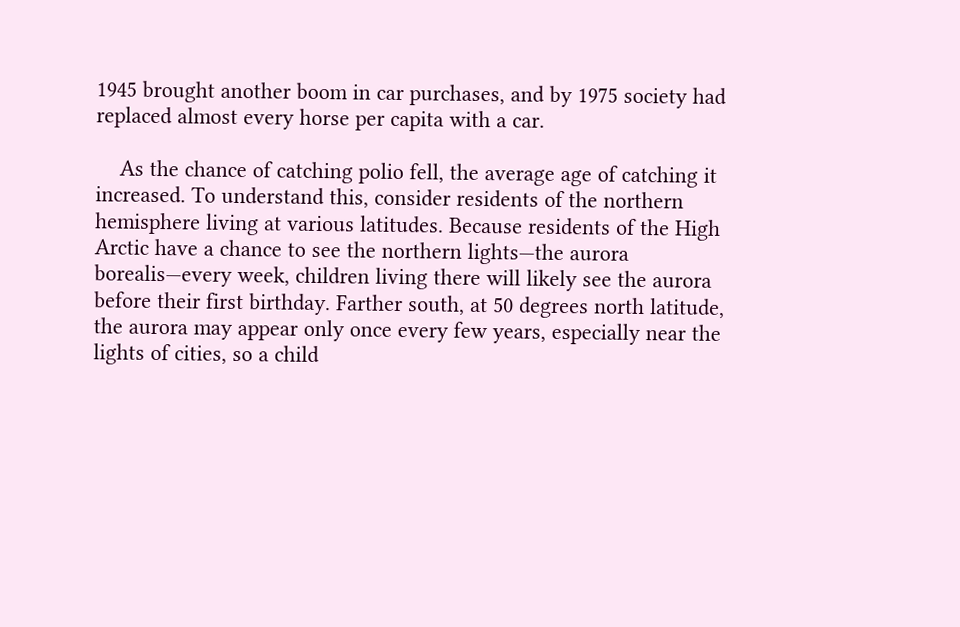1945 brought another boom in car purchases, and by 1975 society had replaced almost every horse per capita with a car.

    As the chance of catching polio fell, the average age of catching it increased. To understand this, consider residents of the northern hemisphere living at various latitudes. Because residents of the High Arctic have a chance to see the northern lights—the aurora borealis—every week, children living there will likely see the aurora before their first birthday. Farther south, at 50 degrees north latitude, the aurora may appear only once every few years, especially near the lights of cities, so a child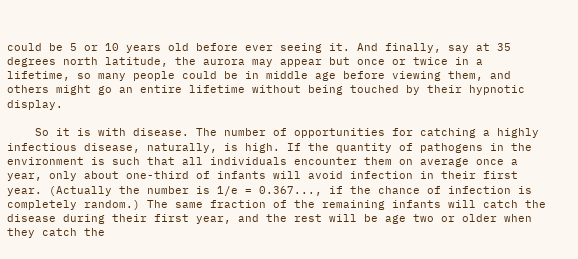could be 5 or 10 years old before ever seeing it. And finally, say at 35 degrees north latitude, the aurora may appear but once or twice in a lifetime, so many people could be in middle age before viewing them, and others might go an entire lifetime without being touched by their hypnotic display.

    So it is with disease. The number of opportunities for catching a highly infectious disease, naturally, is high. If the quantity of pathogens in the environment is such that all individuals encounter them on average once a year, only about one-third of infants will avoid infection in their first year. (Actually the number is 1/e = 0.367..., if the chance of infection is completely random.) The same fraction of the remaining infants will catch the disease during their first year, and the rest will be age two or older when they catch the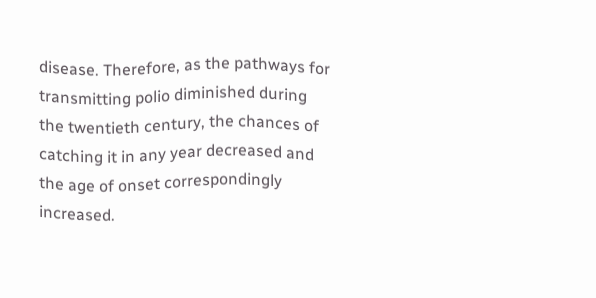disease. Therefore, as the pathways for transmitting polio diminished during the twentieth century, the chances of catching it in any year decreased and the age of onset correspondingly increased.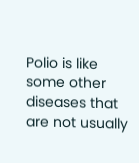Polio is like some other diseases that are not usually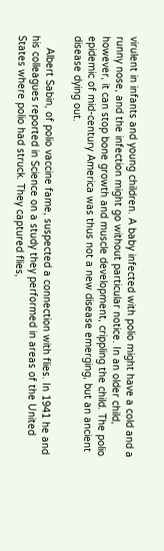virulent in infants and young children. A baby infected with polio might have a cold and a runny nose, and the infection might go without particular notice. In an older child, however, it can stop bone growth and muscle development, crippling the child. The polio epidemic of mid-century America was thus not a new disease emerging, but an ancient disease dying out.

    Albert Sabin, of polio vaccine fame, suspected a connection with flies. In 1941 he and his colleagues reported in Science on a study they performed in areas of the United States where polio had struck. They captured flies,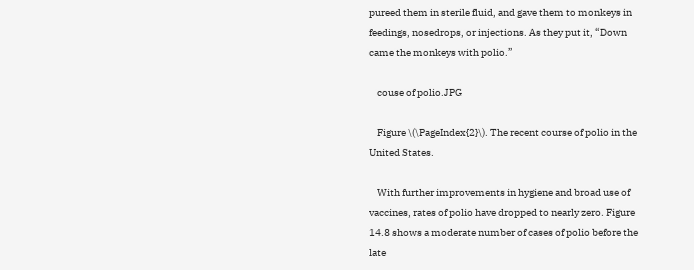pureed them in sterile fluid, and gave them to monkeys in feedings, nosedrops, or injections. As they put it, “Down came the monkeys with polio.”

    couse of polio.JPG

    Figure \(\PageIndex{2}\). The recent course of polio in the United States.

    With further improvements in hygiene and broad use of vaccines, rates of polio have dropped to nearly zero. Figure 14.8 shows a moderate number of cases of polio before the late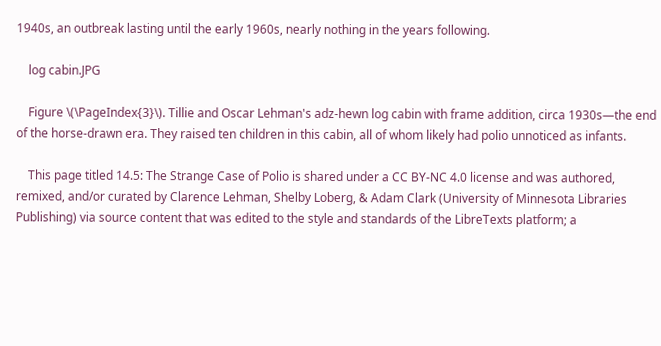1940s, an outbreak lasting until the early 1960s, nearly nothing in the years following.

    log cabin.JPG

    Figure \(\PageIndex{3}\). Tillie and Oscar Lehman's adz-hewn log cabin with frame addition, circa 1930s—the end of the horse-drawn era. They raised ten children in this cabin, all of whom likely had polio unnoticed as infants.

    This page titled 14.5: The Strange Case of Polio is shared under a CC BY-NC 4.0 license and was authored, remixed, and/or curated by Clarence Lehman, Shelby Loberg, & Adam Clark (University of Minnesota Libraries Publishing) via source content that was edited to the style and standards of the LibreTexts platform; a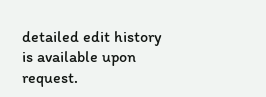detailed edit history is available upon request.